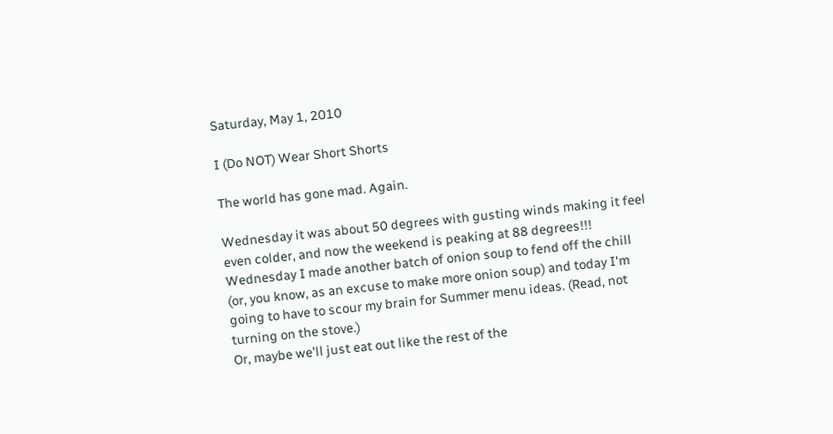Saturday, May 1, 2010

I (Do NOT) Wear Short Shorts

The world has gone mad. Again.

Wednesday it was about 50 degrees with gusting winds making it feel even colder, and now the weekend is peaking at 88 degrees!!! Wednesday I made another batch of onion soup to fend off the chill (or, you know, as an excuse to make more onion soup) and today I'm going to have to scour my brain for Summer menu ideas. (Read, not turning on the stove.)
Or, maybe we'll just eat out like the rest of the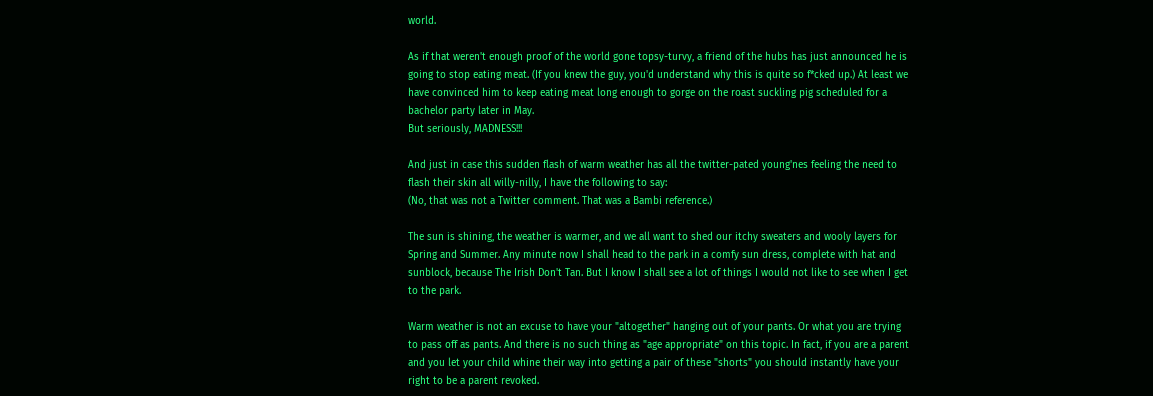world.

As if that weren't enough proof of the world gone topsy-turvy, a friend of the hubs has just announced he is going to stop eating meat. (If you knew the guy, you'd understand why this is quite so f*cked up.) At least we have convinced him to keep eating meat long enough to gorge on the roast suckling pig scheduled for a bachelor party later in May.
But seriously, MADNESS!!!

And just in case this sudden flash of warm weather has all the twitter-pated young'nes feeling the need to flash their skin all willy-nilly, I have the following to say:
(No, that was not a Twitter comment. That was a Bambi reference.)

The sun is shining, the weather is warmer, and we all want to shed our itchy sweaters and wooly layers for Spring and Summer. Any minute now I shall head to the park in a comfy sun dress, complete with hat and sunblock, because The Irish Don't Tan. But I know I shall see a lot of things I would not like to see when I get to the park.

Warm weather is not an excuse to have your "altogether" hanging out of your pants. Or what you are trying to pass off as pants. And there is no such thing as "age appropriate" on this topic. In fact, if you are a parent and you let your child whine their way into getting a pair of these "shorts" you should instantly have your right to be a parent revoked.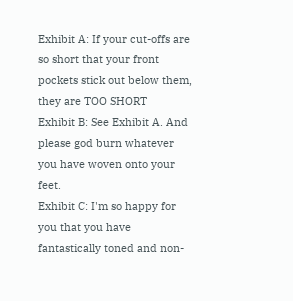Exhibit A: If your cut-offs are so short that your front pockets stick out below them, they are TOO SHORT
Exhibit B: See Exhibit A. And please god burn whatever you have woven onto your feet.
Exhibit C: I'm so happy for you that you have fantastically toned and non-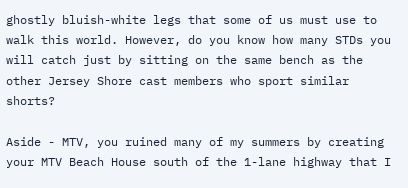ghostly bluish-white legs that some of us must use to walk this world. However, do you know how many STDs you will catch just by sitting on the same bench as the other Jersey Shore cast members who sport similar shorts?

Aside - MTV, you ruined many of my summers by creating your MTV Beach House south of the 1-lane highway that I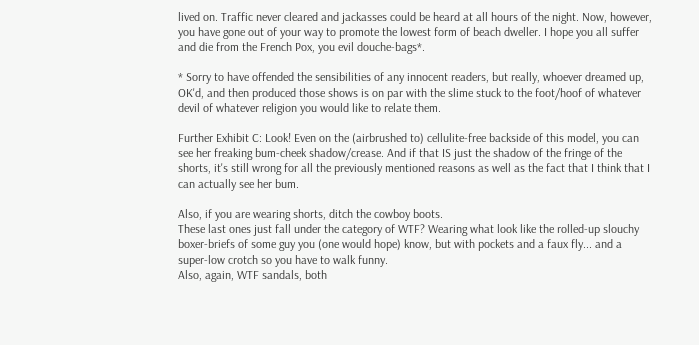lived on. Traffic never cleared and jackasses could be heard at all hours of the night. Now, however, you have gone out of your way to promote the lowest form of beach dweller. I hope you all suffer and die from the French Pox, you evil douche-bags*.

* Sorry to have offended the sensibilities of any innocent readers, but really, whoever dreamed up, OK'd, and then produced those shows is on par with the slime stuck to the foot/hoof of whatever devil of whatever religion you would like to relate them.

Further Exhibit C: Look! Even on the (airbrushed to) cellulite-free backside of this model, you can see her freaking bum-cheek shadow/crease. And if that IS just the shadow of the fringe of the shorts, it's still wrong for all the previously mentioned reasons as well as the fact that I think that I can actually see her bum.

Also, if you are wearing shorts, ditch the cowboy boots.
These last ones just fall under the category of WTF? Wearing what look like the rolled-up slouchy boxer-briefs of some guy you (one would hope) know, but with pockets and a faux fly... and a super-low crotch so you have to walk funny.
Also, again, WTF sandals, both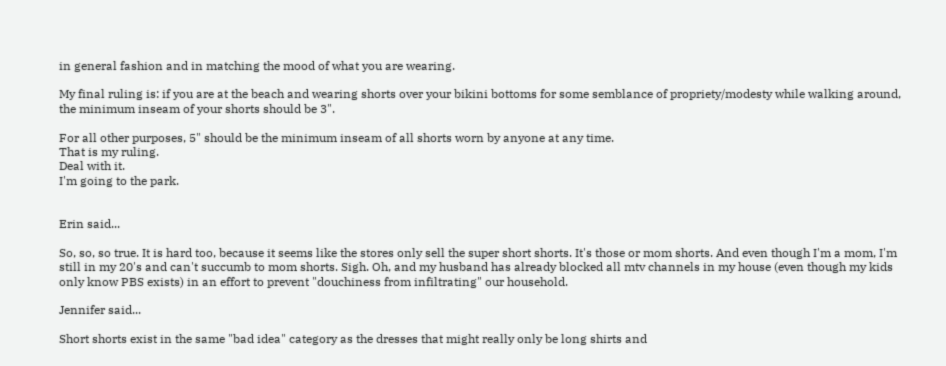in general fashion and in matching the mood of what you are wearing.

My final ruling is: if you are at the beach and wearing shorts over your bikini bottoms for some semblance of propriety/modesty while walking around, the minimum inseam of your shorts should be 3".

For all other purposes, 5" should be the minimum inseam of all shorts worn by anyone at any time.
That is my ruling.
Deal with it.
I'm going to the park.


Erin said...

So, so, so true. It is hard too, because it seems like the stores only sell the super short shorts. It's those or mom shorts. And even though I'm a mom, I'm still in my 20's and can't succumb to mom shorts. Sigh. Oh, and my husband has already blocked all mtv channels in my house (even though my kids only know PBS exists) in an effort to prevent "douchiness from infiltrating" our household.

Jennifer said...

Short shorts exist in the same "bad idea" category as the dresses that might really only be long shirts and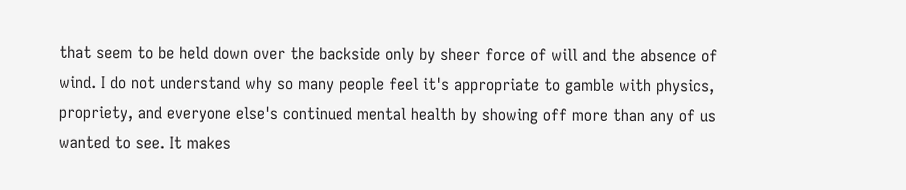that seem to be held down over the backside only by sheer force of will and the absence of wind. I do not understand why so many people feel it's appropriate to gamble with physics, propriety, and everyone else's continued mental health by showing off more than any of us wanted to see. It makes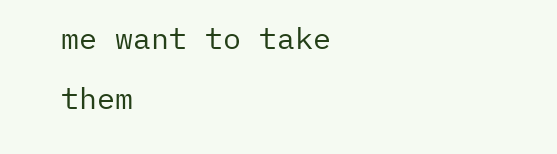me want to take them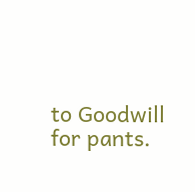to Goodwill for pants.